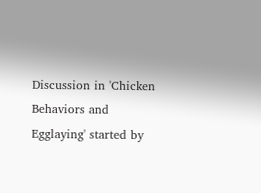Discussion in 'Chicken Behaviors and Egglaying' started by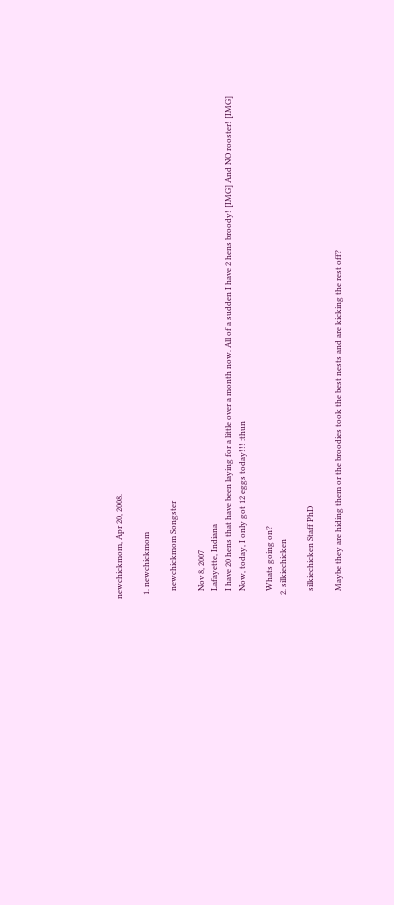newchickmom, Apr 20, 2008.

  1. newchickmom

    newchickmom Songster

    Nov 8, 2007
    Lafayette, Indiana
    I have 20 hens that have been laying for a little over a month now. All of a sudden I have 2 hens broody! [IMG] And NO rooster! [IMG]
    Now, today, I only got 12 eggs today!!! :thun

    Whats going on?
  2. silkiechicken

    silkiechicken Staff PhD

    Maybe they are hiding them or the broodies took the best nests and are kicking the rest off?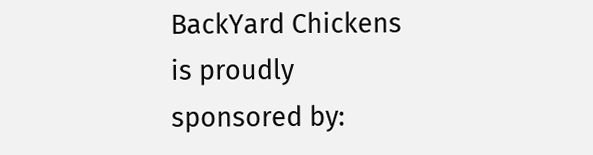BackYard Chickens is proudly sponsored by: